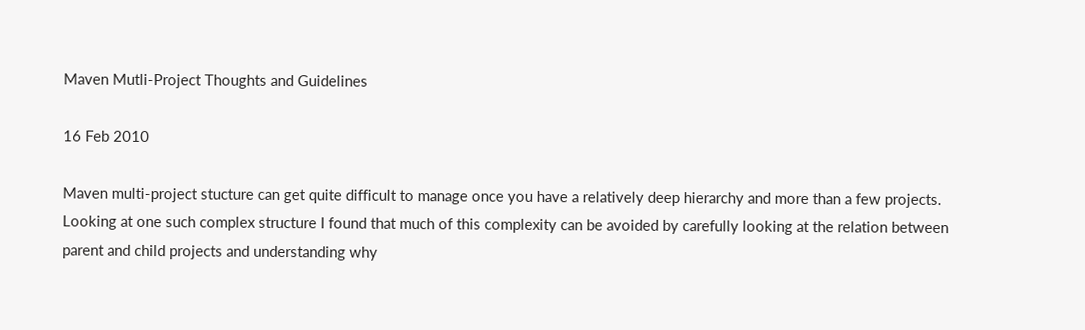Maven Mutli-Project Thoughts and Guidelines

16 Feb 2010

Maven multi-project stucture can get quite difficult to manage once you have a relatively deep hierarchy and more than a few projects. Looking at one such complex structure I found that much of this complexity can be avoided by carefully looking at the relation between parent and child projects and understanding why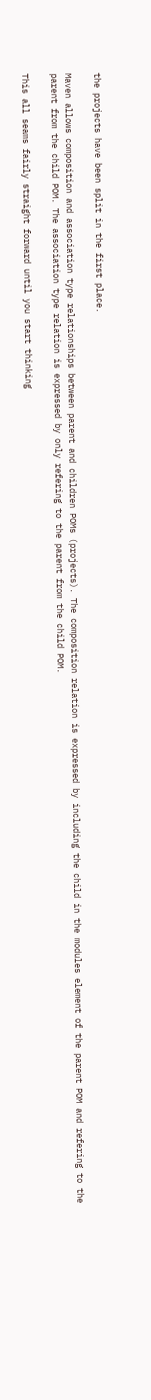the projects have been split in the first place.

Maven allows composition and association type relationships between parent and children POMs (projects). The composition relation is expressed by including the child in the modules element of the parent POM and refering to the parent from the child POM. The association type relation is expressed by only refering to the parent from the child POM.

This all seams fairly straight forward until you start thinking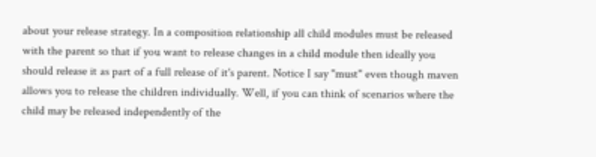about your release strategy. In a composition relationship all child modules must be released with the parent so that if you want to release changes in a child module then ideally you should release it as part of a full release of it's parent. Notice I say "must" even though maven allows you to release the children individually. Well, if you can think of scenarios where the child may be released independently of the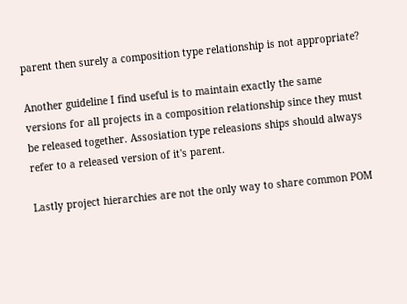parent then surely a composition type relationship is not appropriate?

Another guideline I find useful is to maintain exactly the same versions for all projects in a composition relationship since they must be released together. Assosiation type releasions ships should always refer to a released version of it's parent.

Lastly project hierarchies are not the only way to share common POM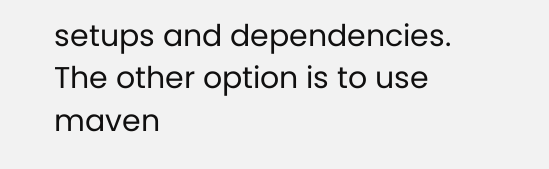setups and dependencies. The other option is to use maven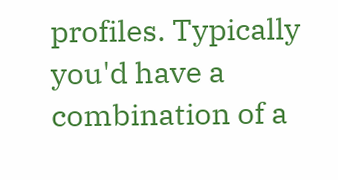profiles. Typically you'd have a combination of a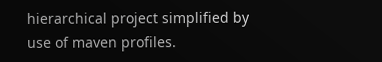hierarchical project simplified by use of maven profiles.